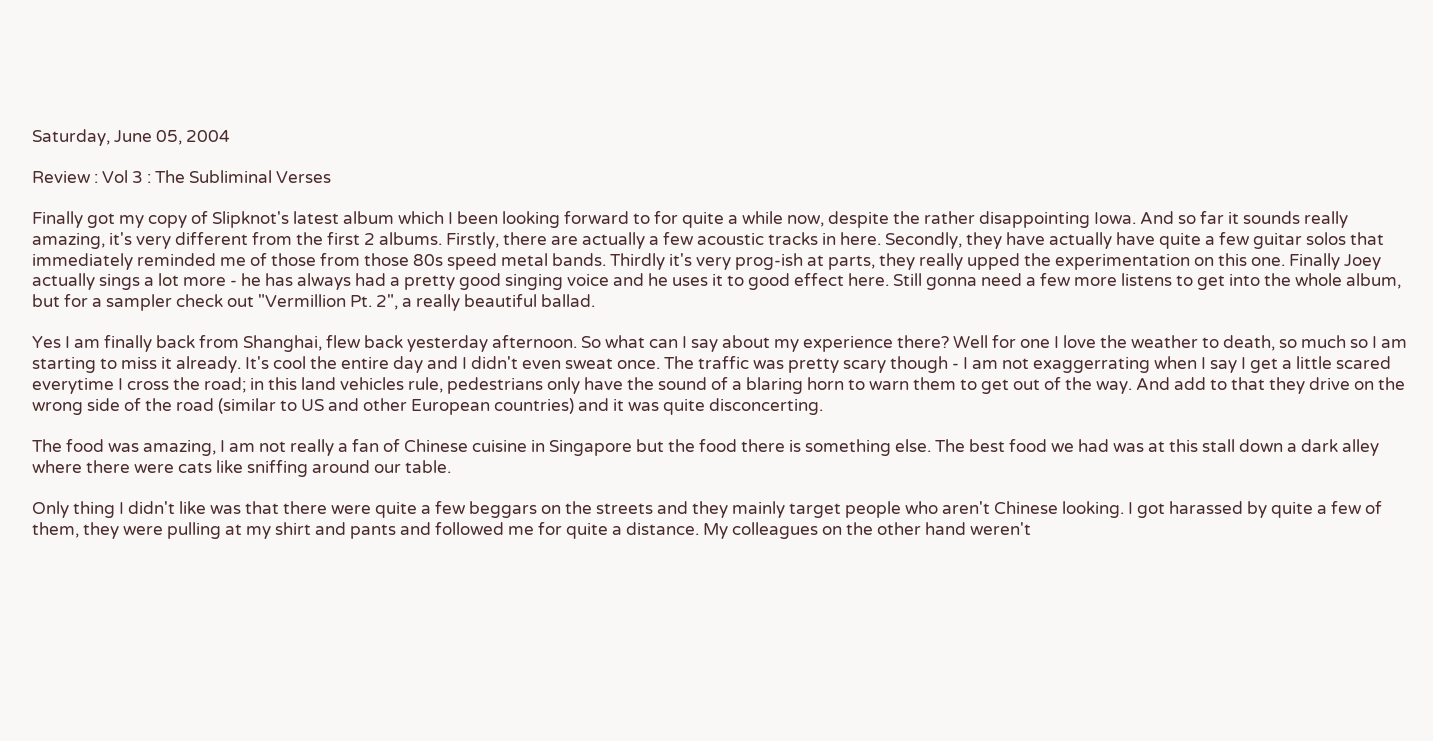Saturday, June 05, 2004

Review : Vol 3 : The Subliminal Verses

Finally got my copy of Slipknot's latest album which I been looking forward to for quite a while now, despite the rather disappointing Iowa. And so far it sounds really amazing, it's very different from the first 2 albums. Firstly, there are actually a few acoustic tracks in here. Secondly, they have actually have quite a few guitar solos that immediately reminded me of those from those 80s speed metal bands. Thirdly it's very prog-ish at parts, they really upped the experimentation on this one. Finally Joey actually sings a lot more - he has always had a pretty good singing voice and he uses it to good effect here. Still gonna need a few more listens to get into the whole album, but for a sampler check out "Vermillion Pt. 2", a really beautiful ballad.

Yes I am finally back from Shanghai, flew back yesterday afternoon. So what can I say about my experience there? Well for one I love the weather to death, so much so I am starting to miss it already. It's cool the entire day and I didn't even sweat once. The traffic was pretty scary though - I am not exaggerrating when I say I get a little scared everytime I cross the road; in this land vehicles rule, pedestrians only have the sound of a blaring horn to warn them to get out of the way. And add to that they drive on the wrong side of the road (similar to US and other European countries) and it was quite disconcerting.

The food was amazing, I am not really a fan of Chinese cuisine in Singapore but the food there is something else. The best food we had was at this stall down a dark alley where there were cats like sniffing around our table.

Only thing I didn't like was that there were quite a few beggars on the streets and they mainly target people who aren't Chinese looking. I got harassed by quite a few of them, they were pulling at my shirt and pants and followed me for quite a distance. My colleagues on the other hand weren't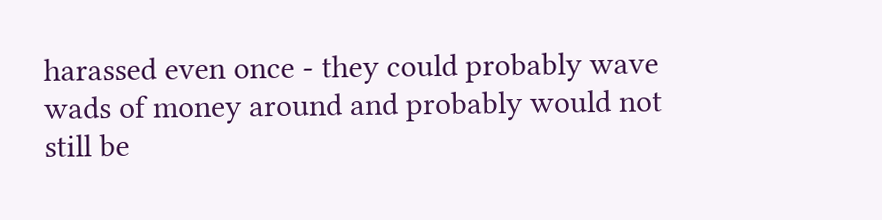harassed even once - they could probably wave wads of money around and probably would not still be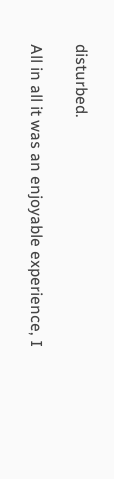disturbed.

All in all it was an enjoyable experience, I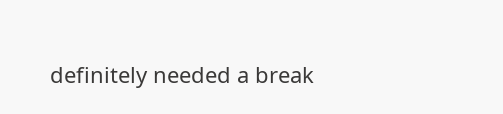definitely needed a break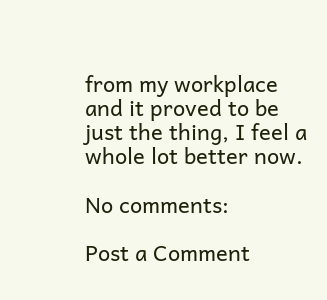from my workplace and it proved to be just the thing, I feel a whole lot better now.

No comments:

Post a Comment